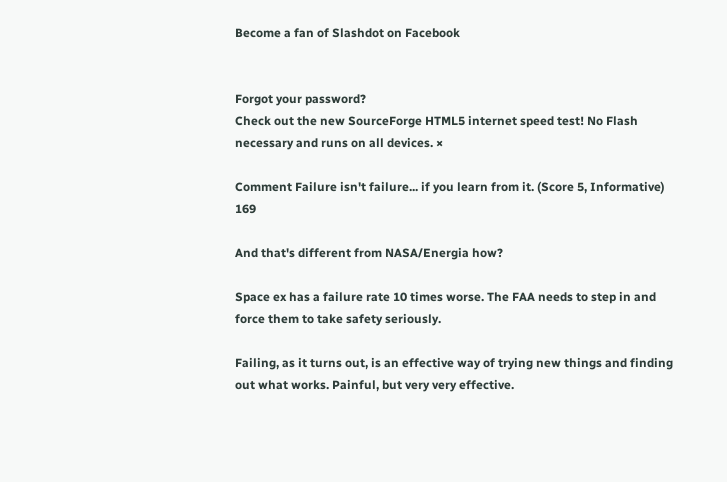Become a fan of Slashdot on Facebook


Forgot your password?
Check out the new SourceForge HTML5 internet speed test! No Flash necessary and runs on all devices. ×

Comment Failure isn't failure... if you learn from it. (Score 5, Informative) 169

And that's different from NASA/Energia how?

Space ex has a failure rate 10 times worse. The FAA needs to step in and force them to take safety seriously.

Failing, as it turns out, is an effective way of trying new things and finding out what works. Painful, but very very effective.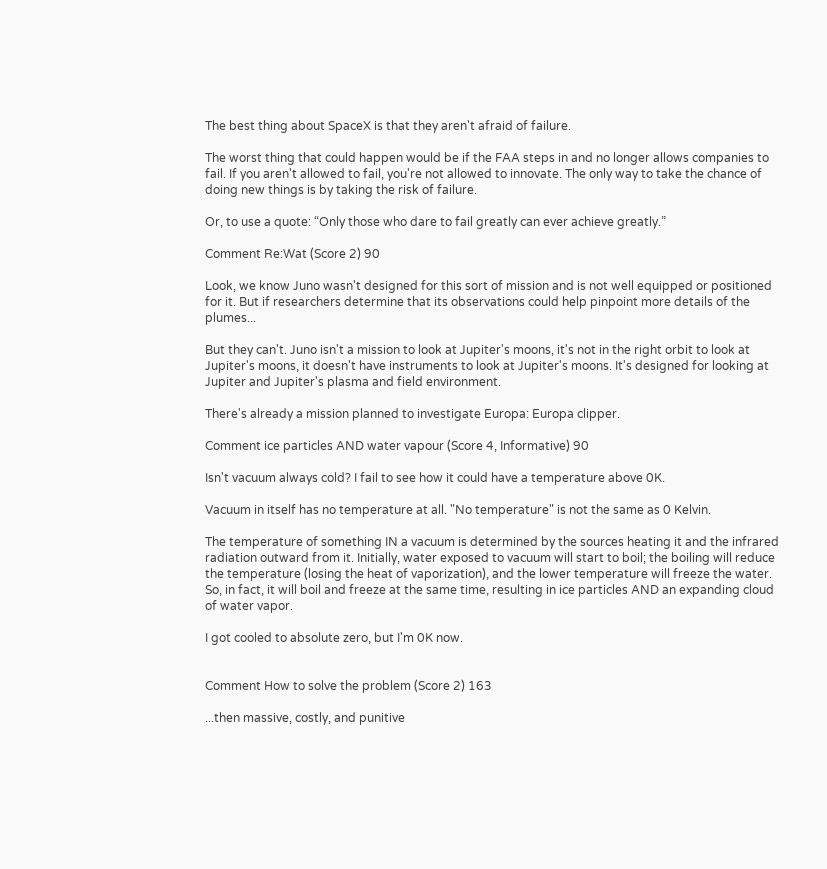The best thing about SpaceX is that they aren't afraid of failure.

The worst thing that could happen would be if the FAA steps in and no longer allows companies to fail. If you aren't allowed to fail, you're not allowed to innovate. The only way to take the chance of doing new things is by taking the risk of failure.

Or, to use a quote: “Only those who dare to fail greatly can ever achieve greatly.”

Comment Re:Wat (Score 2) 90

Look, we know Juno wasn't designed for this sort of mission and is not well equipped or positioned for it. But if researchers determine that its observations could help pinpoint more details of the plumes...

But they can't. Juno isn't a mission to look at Jupiter's moons, it's not in the right orbit to look at Jupiter's moons, it doesn't have instruments to look at Jupiter's moons. It's designed for looking at Jupiter and Jupiter's plasma and field environment.

There's already a mission planned to investigate Europa: Europa clipper.

Comment ice particles AND water vapour (Score 4, Informative) 90

Isn't vacuum always cold? I fail to see how it could have a temperature above 0K.

Vacuum in itself has no temperature at all. "No temperature" is not the same as 0 Kelvin.

The temperature of something IN a vacuum is determined by the sources heating it and the infrared radiation outward from it. Initially, water exposed to vacuum will start to boil; the boiling will reduce the temperature (losing the heat of vaporization), and the lower temperature will freeze the water. So, in fact, it will boil and freeze at the same time, resulting in ice particles AND an expanding cloud of water vapor.

I got cooled to absolute zero, but I'm 0K now.


Comment How to solve the problem (Score 2) 163

...then massive, costly, and punitive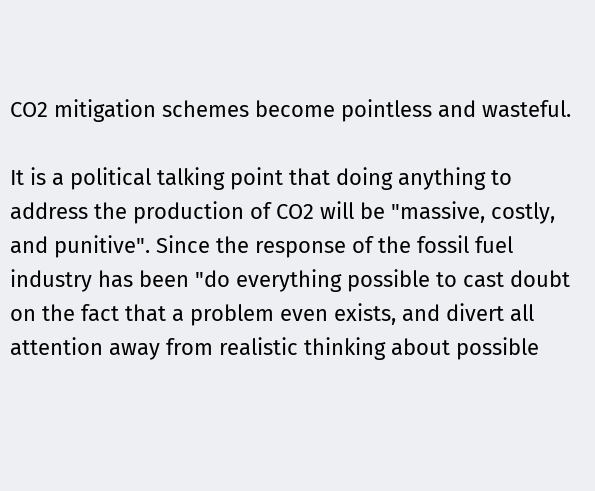CO2 mitigation schemes become pointless and wasteful.

It is a political talking point that doing anything to address the production of CO2 will be "massive, costly, and punitive". Since the response of the fossil fuel industry has been "do everything possible to cast doubt on the fact that a problem even exists, and divert all attention away from realistic thinking about possible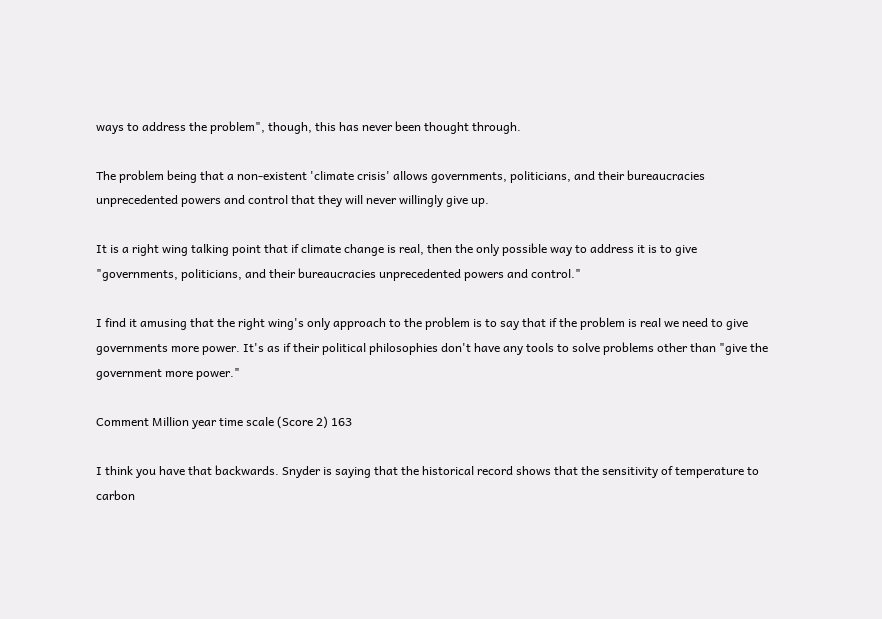ways to address the problem", though, this has never been thought through.

The problem being that a non-existent 'climate crisis' allows governments, politicians, and their bureaucracies unprecedented powers and control that they will never willingly give up.

It is a right wing talking point that if climate change is real, then the only possible way to address it is to give "governments, politicians, and their bureaucracies unprecedented powers and control."

I find it amusing that the right wing's only approach to the problem is to say that if the problem is real we need to give governments more power. It's as if their political philosophies don't have any tools to solve problems other than "give the government more power."

Comment Million year time scale (Score 2) 163

I think you have that backwards. Snyder is saying that the historical record shows that the sensitivity of temperature to carbon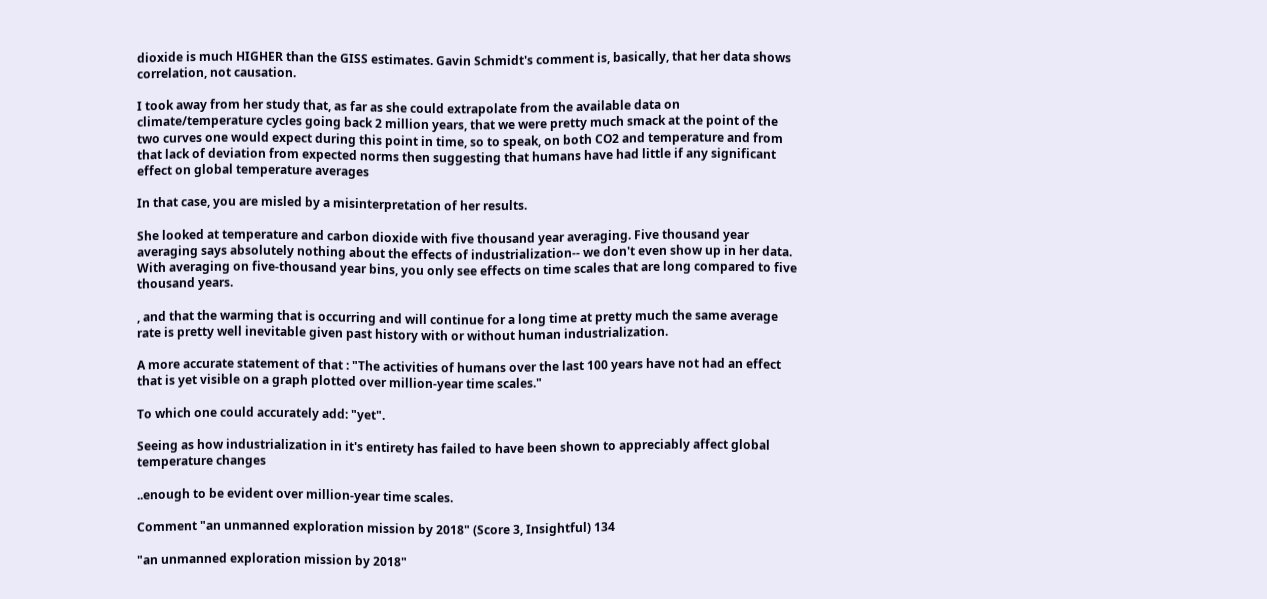dioxide is much HIGHER than the GISS estimates. Gavin Schmidt's comment is, basically, that her data shows correlation, not causation.

I took away from her study that, as far as she could extrapolate from the available data on climate/temperature cycles going back 2 million years, that we were pretty much smack at the point of the two curves one would expect during this point in time, so to speak, on both CO2 and temperature and from that lack of deviation from expected norms then suggesting that humans have had little if any significant effect on global temperature averages

In that case, you are misled by a misinterpretation of her results.

She looked at temperature and carbon dioxide with five thousand year averaging. Five thousand year averaging says absolutely nothing about the effects of industrialization-- we don't even show up in her data. With averaging on five-thousand year bins, you only see effects on time scales that are long compared to five thousand years.

, and that the warming that is occurring and will continue for a long time at pretty much the same average rate is pretty well inevitable given past history with or without human industrialization.

A more accurate statement of that : "The activities of humans over the last 100 years have not had an effect that is yet visible on a graph plotted over million-year time scales."

To which one could accurately add: "yet".

Seeing as how industrialization in it's entirety has failed to have been shown to appreciably affect global temperature changes

..enough to be evident over million-year time scales.

Comment "an unmanned exploration mission by 2018" (Score 3, Insightful) 134

"an unmanned exploration mission by 2018"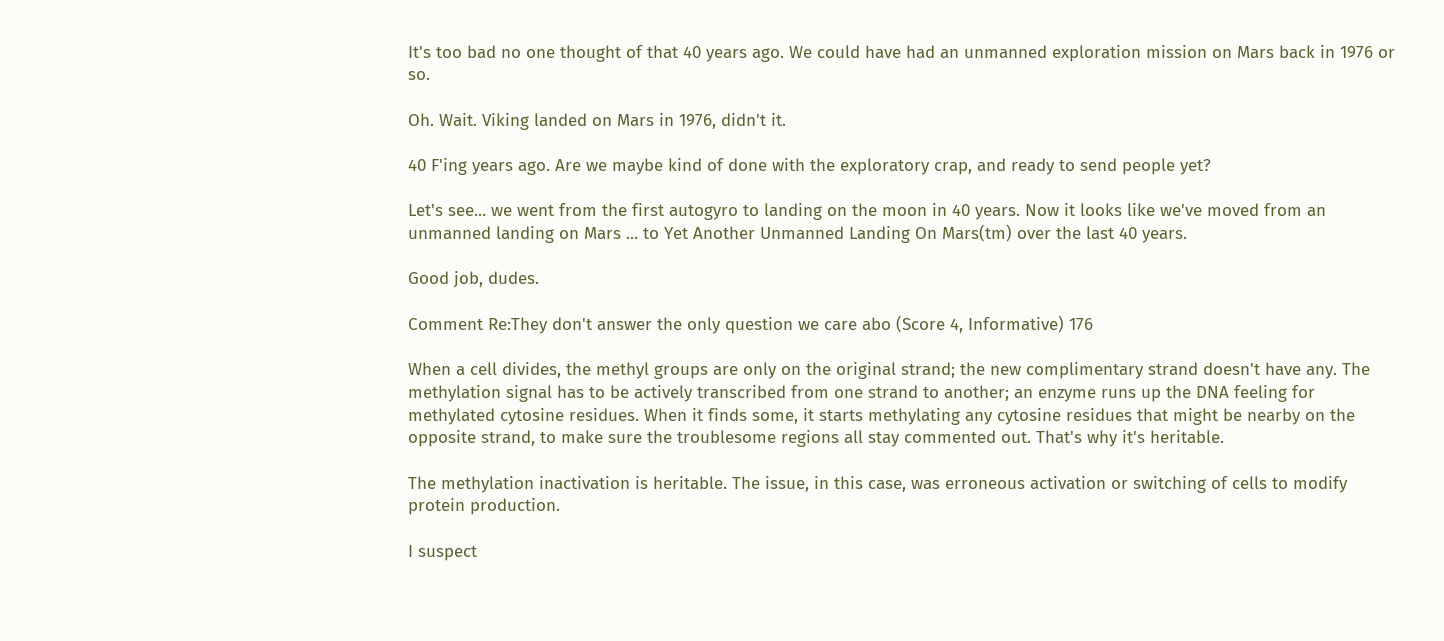It's too bad no one thought of that 40 years ago. We could have had an unmanned exploration mission on Mars back in 1976 or so.

Oh. Wait. Viking landed on Mars in 1976, didn't it.

40 F'ing years ago. Are we maybe kind of done with the exploratory crap, and ready to send people yet?

Let's see... we went from the first autogyro to landing on the moon in 40 years. Now it looks like we've moved from an unmanned landing on Mars ... to Yet Another Unmanned Landing On Mars(tm) over the last 40 years.

Good job, dudes.

Comment Re:They don't answer the only question we care abo (Score 4, Informative) 176

When a cell divides, the methyl groups are only on the original strand; the new complimentary strand doesn't have any. The methylation signal has to be actively transcribed from one strand to another; an enzyme runs up the DNA feeling for methylated cytosine residues. When it finds some, it starts methylating any cytosine residues that might be nearby on the opposite strand, to make sure the troublesome regions all stay commented out. That's why it's heritable.

The methylation inactivation is heritable. The issue, in this case, was erroneous activation or switching of cells to modify protein production.

I suspect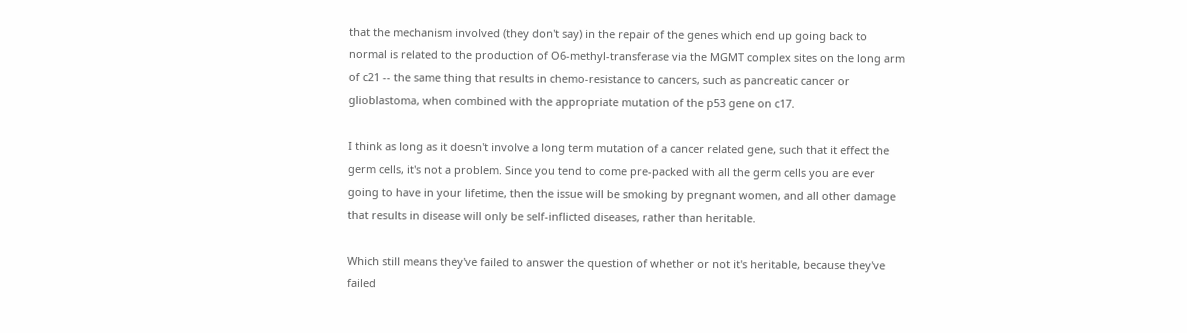that the mechanism involved (they don't say) in the repair of the genes which end up going back to normal is related to the production of O6-methyl-transferase via the MGMT complex sites on the long arm of c21 -- the same thing that results in chemo-resistance to cancers, such as pancreatic cancer or glioblastoma, when combined with the appropriate mutation of the p53 gene on c17.

I think as long as it doesn't involve a long term mutation of a cancer related gene, such that it effect the germ cells, it's not a problem. Since you tend to come pre-packed with all the germ cells you are ever going to have in your lifetime, then the issue will be smoking by pregnant women, and all other damage that results in disease will only be self-inflicted diseases, rather than heritable.

Which still means they've failed to answer the question of whether or not it's heritable, because they've failed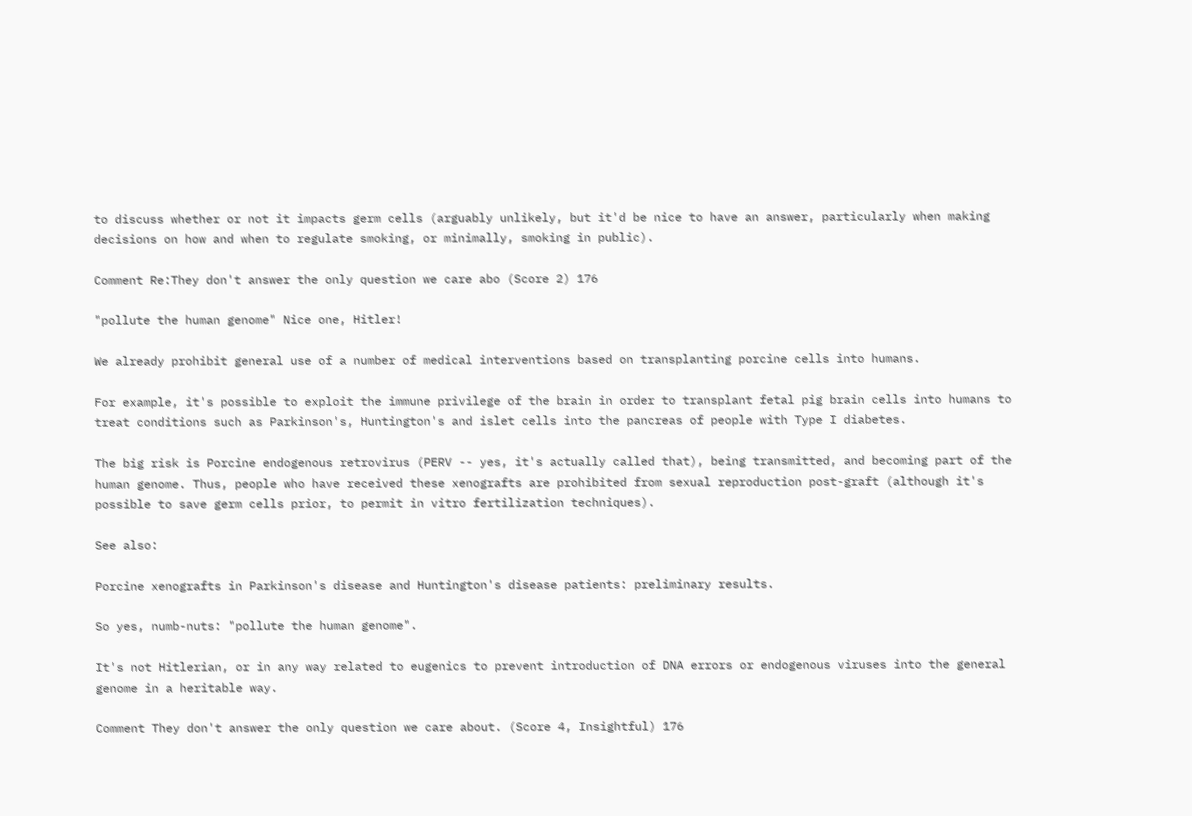to discuss whether or not it impacts germ cells (arguably unlikely, but it'd be nice to have an answer, particularly when making decisions on how and when to regulate smoking, or minimally, smoking in public).

Comment Re:They don't answer the only question we care abo (Score 2) 176

"pollute the human genome" Nice one, Hitler!

We already prohibit general use of a number of medical interventions based on transplanting porcine cells into humans.

For example, it's possible to exploit the immune privilege of the brain in order to transplant fetal pig brain cells into humans to treat conditions such as Parkinson's, Huntington's and islet cells into the pancreas of people with Type I diabetes.

The big risk is Porcine endogenous retrovirus (PERV -- yes, it's actually called that), being transmitted, and becoming part of the human genome. Thus, people who have received these xenografts are prohibited from sexual reproduction post-graft (although it's possible to save germ cells prior, to permit in vitro fertilization techniques).

See also:

Porcine xenografts in Parkinson's disease and Huntington's disease patients: preliminary results.

So yes, numb-nuts: "pollute the human genome".

It's not Hitlerian, or in any way related to eugenics to prevent introduction of DNA errors or endogenous viruses into the general genome in a heritable way.

Comment They don't answer the only question we care about. (Score 4, Insightful) 176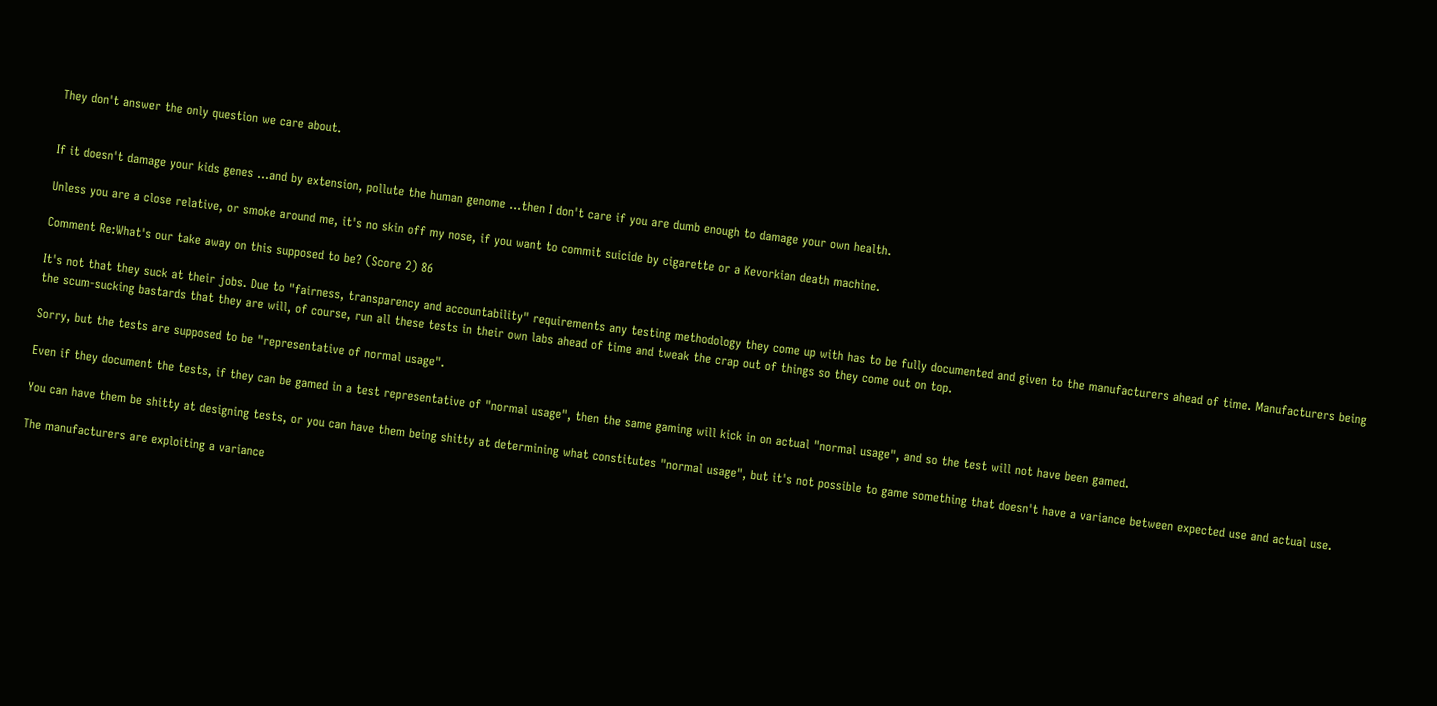They don't answer the only question we care about.


If it doesn't damage your kids genes ...and by extension, pollute the human genome ...then I don't care if you are dumb enough to damage your own health.

Unless you are a close relative, or smoke around me, it's no skin off my nose, if you want to commit suicide by cigarette or a Kevorkian death machine.

Comment Re:What's our take away on this supposed to be? (Score 2) 86

It's not that they suck at their jobs. Due to "fairness, transparency and accountability" requirements any testing methodology they come up with has to be fully documented and given to the manufacturers ahead of time. Manufacturers being the scum-sucking bastards that they are will, of course, run all these tests in their own labs ahead of time and tweak the crap out of things so they come out on top.

Sorry, but the tests are supposed to be "representative of normal usage".

Even if they document the tests, if they can be gamed in a test representative of "normal usage", then the same gaming will kick in on actual "normal usage", and so the test will not have been gamed.

You can have them be shitty at designing tests, or you can have them being shitty at determining what constitutes "normal usage", but it's not possible to game something that doesn't have a variance between expected use and actual use.

The manufacturers are exploiting a variance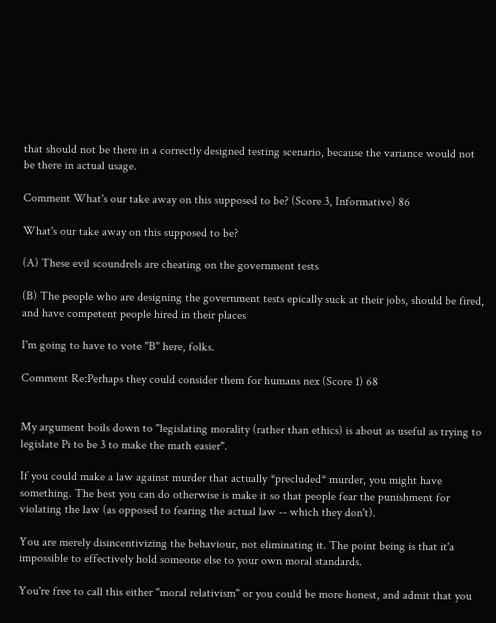that should not be there in a correctly designed testing scenario, because the variance would not be there in actual usage.

Comment What's our take away on this supposed to be? (Score 3, Informative) 86

What's our take away on this supposed to be?

(A) These evil scoundrels are cheating on the government tests

(B) The people who are designing the government tests epically suck at their jobs, should be fired, and have competent people hired in their places

I'm going to have to vote "B" here, folks.

Comment Re:Perhaps they could consider them for humans nex (Score 1) 68


My argument boils down to "legislating morality (rather than ethics) is about as useful as trying to legislate Pi to be 3 to make the math easier".

If you could make a law against murder that actually *precluded* murder, you might have something. The best you can do otherwise is make it so that people fear the punishment for violating the law (as opposed to fearing the actual law -- which they don't).

You are merely disincentivizing the behaviour, not eliminating it. The point being is that it'a impossible to effectively hold someone else to your own moral standards.

You're free to call this either "moral relativism" or you could be more honest, and admit that you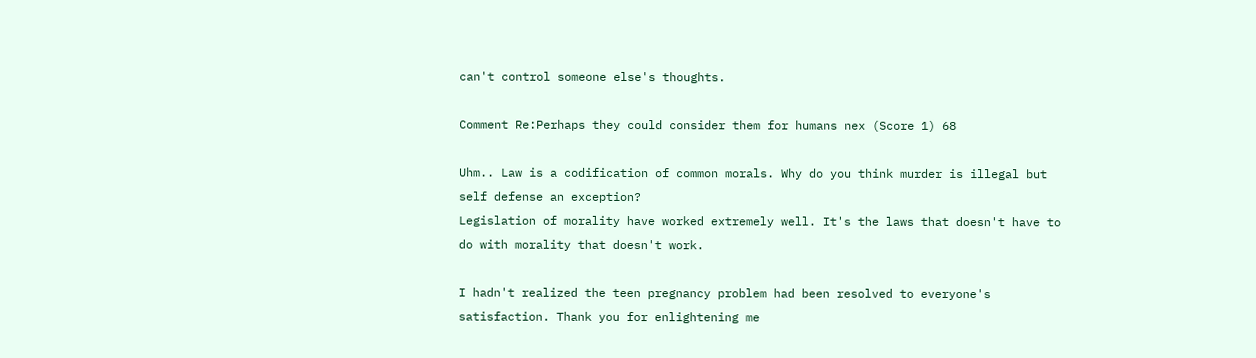can't control someone else's thoughts.

Comment Re:Perhaps they could consider them for humans nex (Score 1) 68

Uhm.. Law is a codification of common morals. Why do you think murder is illegal but self defense an exception?
Legislation of morality have worked extremely well. It's the laws that doesn't have to do with morality that doesn't work.

I hadn't realized the teen pregnancy problem had been resolved to everyone's satisfaction. Thank you for enlightening me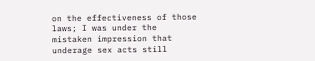on the effectiveness of those laws; I was under the mistaken impression that underage sex acts still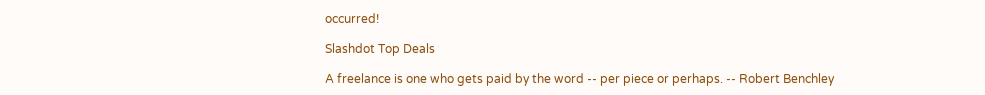occurred!

Slashdot Top Deals

A freelance is one who gets paid by the word -- per piece or perhaps. -- Robert Benchley